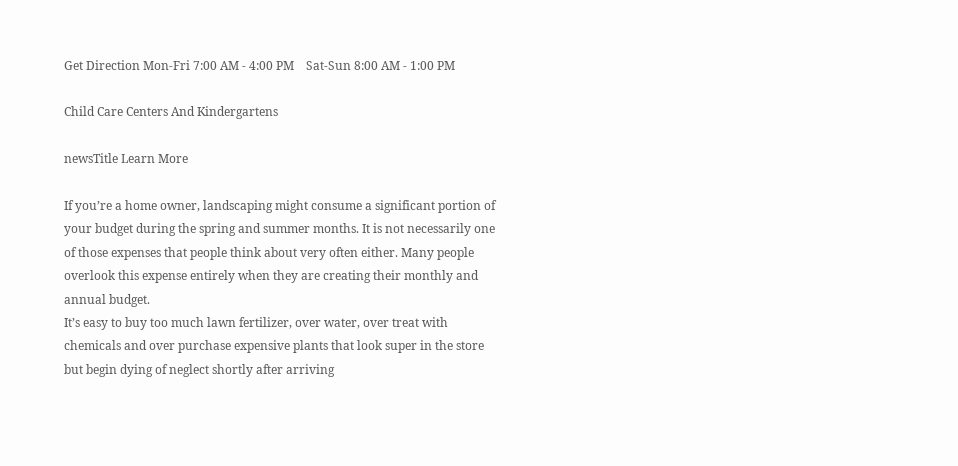Get Direction Mon-Fri 7:00 AM - 4:00 PM    Sat-Sun 8:00 AM - 1:00 PM

Child Care Centers And Kindergartens

newsTitle Learn More

If you’re a home owner, landscaping might consume a significant portion of your budget during the spring and summer months. It is not necessarily one of those expenses that people think about very often either. Many people overlook this expense entirely when they are creating their monthly and annual budget.
It’s easy to buy too much lawn fertilizer, over water, over treat with chemicals and over purchase expensive plants that look super in the store but begin dying of neglect shortly after arriving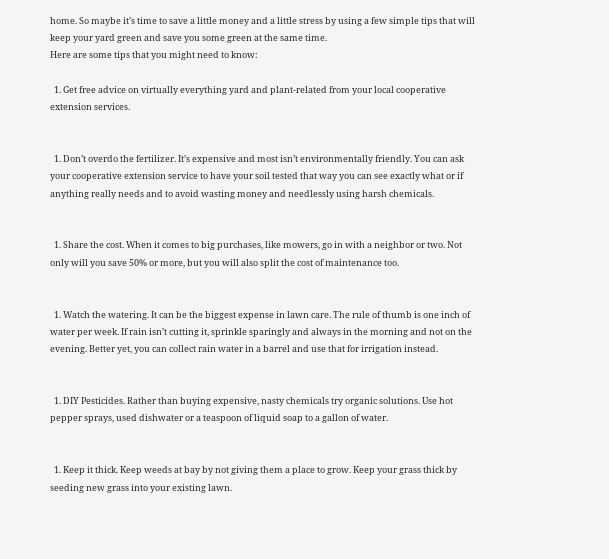home. So maybe it’s time to save a little money and a little stress by using a few simple tips that will keep your yard green and save you some green at the same time.
Here are some tips that you might need to know:

  1. Get free advice on virtually everything yard and plant-related from your local cooperative extension services.


  1. Don’t overdo the fertilizer. It’s expensive and most isn’t environmentally friendly. You can ask your cooperative extension service to have your soil tested that way you can see exactly what or if anything really needs and to avoid wasting money and needlessly using harsh chemicals.


  1. Share the cost. When it comes to big purchases, like mowers, go in with a neighbor or two. Not only will you save 50% or more, but you will also split the cost of maintenance too.


  1. Watch the watering. It can be the biggest expense in lawn care. The rule of thumb is one inch of water per week. If rain isn’t cutting it, sprinkle sparingly and always in the morning and not on the evening. Better yet, you can collect rain water in a barrel and use that for irrigation instead.


  1. DIY Pesticides. Rather than buying expensive, nasty chemicals try organic solutions. Use hot pepper sprays, used dishwater or a teaspoon of liquid soap to a gallon of water.


  1. Keep it thick. Keep weeds at bay by not giving them a place to grow. Keep your grass thick by seeding new grass into your existing lawn.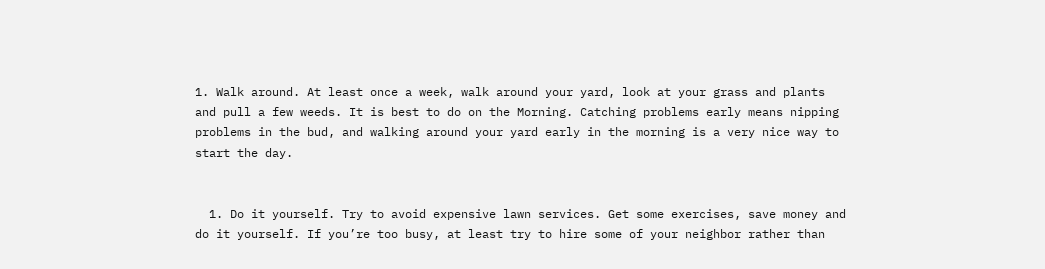1. Walk around. At least once a week, walk around your yard, look at your grass and plants and pull a few weeds. It is best to do on the Morning. Catching problems early means nipping problems in the bud, and walking around your yard early in the morning is a very nice way to start the day.


  1. Do it yourself. Try to avoid expensive lawn services. Get some exercises, save money and do it yourself. If you’re too busy, at least try to hire some of your neighbor rather than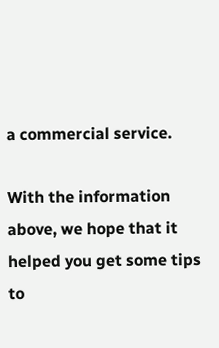a commercial service.

With the information above, we hope that it helped you get some tips to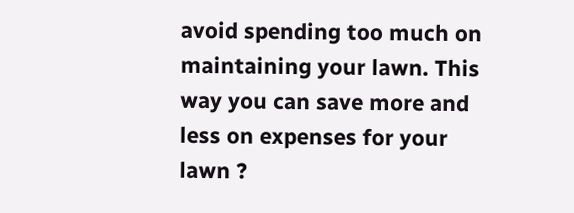avoid spending too much on maintaining your lawn. This way you can save more and less on expenses for your lawn ?